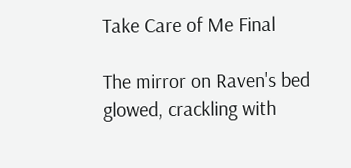Take Care of Me Final

The mirror on Raven's bed glowed, crackling with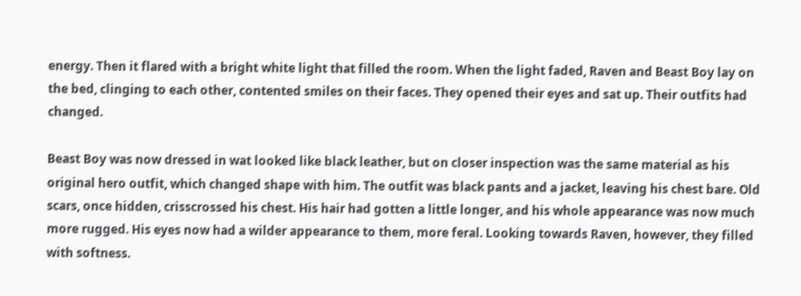energy. Then it flared with a bright white light that filled the room. When the light faded, Raven and Beast Boy lay on the bed, clinging to each other, contented smiles on their faces. They opened their eyes and sat up. Their outfits had changed.

Beast Boy was now dressed in wat looked like black leather, but on closer inspection was the same material as his original hero outfit, which changed shape with him. The outfit was black pants and a jacket, leaving his chest bare. Old scars, once hidden, crisscrossed his chest. His hair had gotten a little longer, and his whole appearance was now much more rugged. His eyes now had a wilder appearance to them, more feral. Looking towards Raven, however, they filled with softness.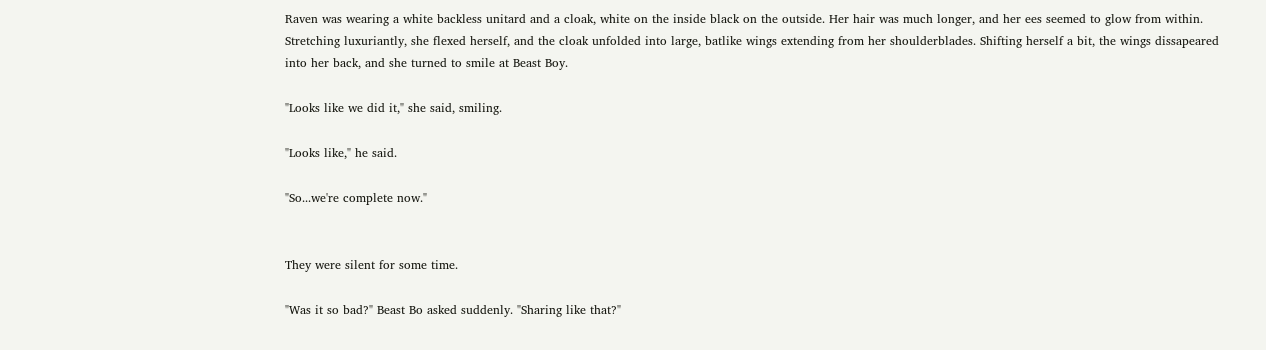Raven was wearing a white backless unitard and a cloak, white on the inside black on the outside. Her hair was much longer, and her ees seemed to glow from within. Stretching luxuriantly, she flexed herself, and the cloak unfolded into large, batlike wings extending from her shoulderblades. Shifting herself a bit, the wings dissapeared into her back, and she turned to smile at Beast Boy.

"Looks like we did it," she said, smiling.

"Looks like," he said.

"So...we're complete now."


They were silent for some time.

"Was it so bad?" Beast Bo asked suddenly. "Sharing like that?"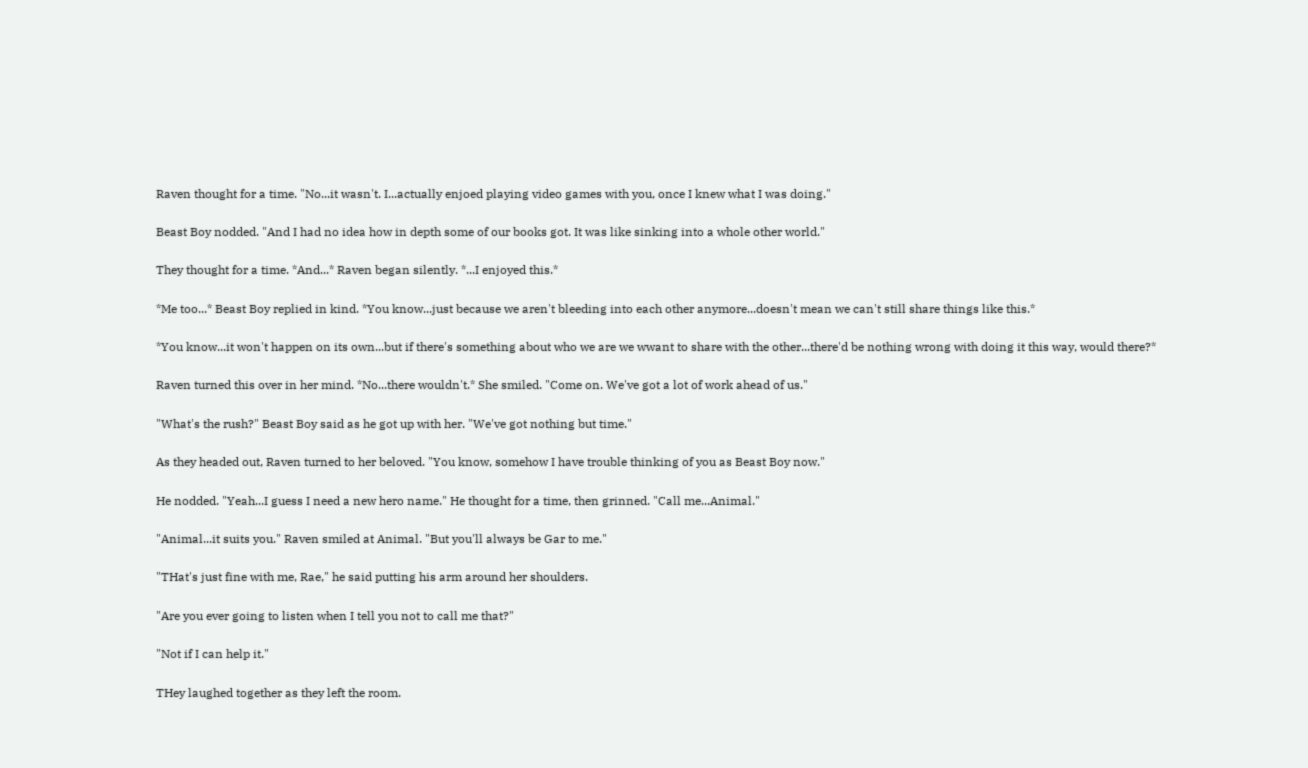Raven thought for a time. "No...it wasn't. I...actually enjoed playing video games with you, once I knew what I was doing."

Beast Boy nodded. "And I had no idea how in depth some of our books got. It was like sinking into a whole other world."

They thought for a time. *And...* Raven began silently. *...I enjoyed this.*

*Me too...* Beast Boy replied in kind. *You know...just because we aren't bleeding into each other anymore...doesn't mean we can't still share things like this.*

*You know...it won't happen on its own...but if there's something about who we are we wwant to share with the other...there'd be nothing wrong with doing it this way, would there?*

Raven turned this over in her mind. *No...there wouldn't.* She smiled. "Come on. We've got a lot of work ahead of us."

"What's the rush?" Beast Boy said as he got up with her. "We've got nothing but time."

As they headed out, Raven turned to her beloved. "You know, somehow I have trouble thinking of you as Beast Boy now."

He nodded. "Yeah...I guess I need a new hero name." He thought for a time, then grinned. "Call me...Animal."

"Animal...it suits you." Raven smiled at Animal. "But you'll always be Gar to me."

"THat's just fine with me, Rae," he said putting his arm around her shoulders.

"Are you ever going to listen when I tell you not to call me that?"

"Not if I can help it."

THey laughed together as they left the room.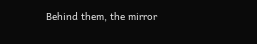Behind them, the mirror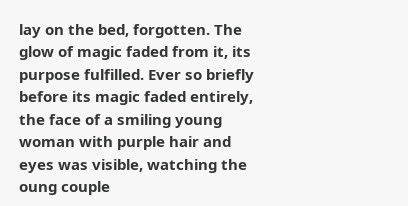lay on the bed, forgotten. The glow of magic faded from it, its purpose fulfilled. Ever so briefly before its magic faded entirely, the face of a smiling young woman with purple hair and eyes was visible, watching the oung couple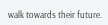walk towards their future.